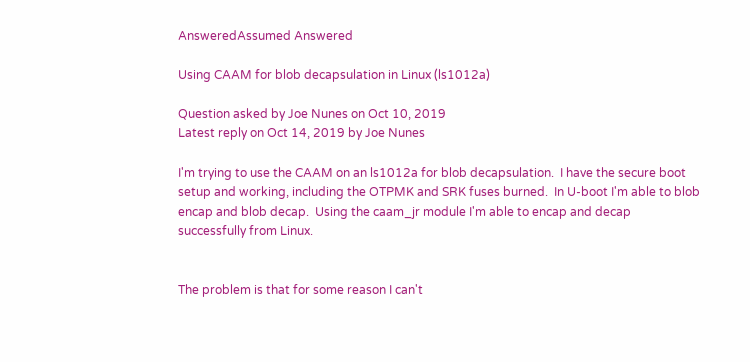AnsweredAssumed Answered

Using CAAM for blob decapsulation in Linux (ls1012a)

Question asked by Joe Nunes on Oct 10, 2019
Latest reply on Oct 14, 2019 by Joe Nunes

I'm trying to use the CAAM on an ls1012a for blob decapsulation.  I have the secure boot setup and working, including the OTPMK and SRK fuses burned.  In U-boot I'm able to blob encap and blob decap.  Using the caam_jr module I'm able to encap and decap successfully from Linux.


The problem is that for some reason I can't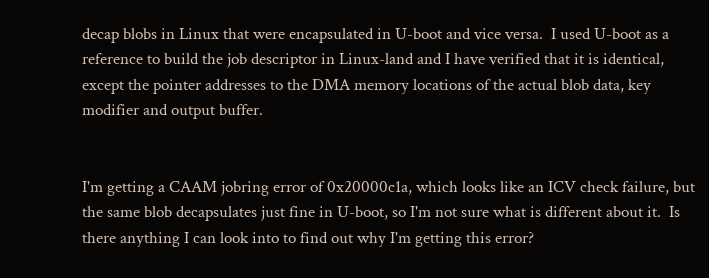decap blobs in Linux that were encapsulated in U-boot and vice versa.  I used U-boot as a reference to build the job descriptor in Linux-land and I have verified that it is identical, except the pointer addresses to the DMA memory locations of the actual blob data, key modifier and output buffer.


I'm getting a CAAM jobring error of 0x20000c1a, which looks like an ICV check failure, but the same blob decapsulates just fine in U-boot, so I'm not sure what is different about it.  Is there anything I can look into to find out why I'm getting this error?